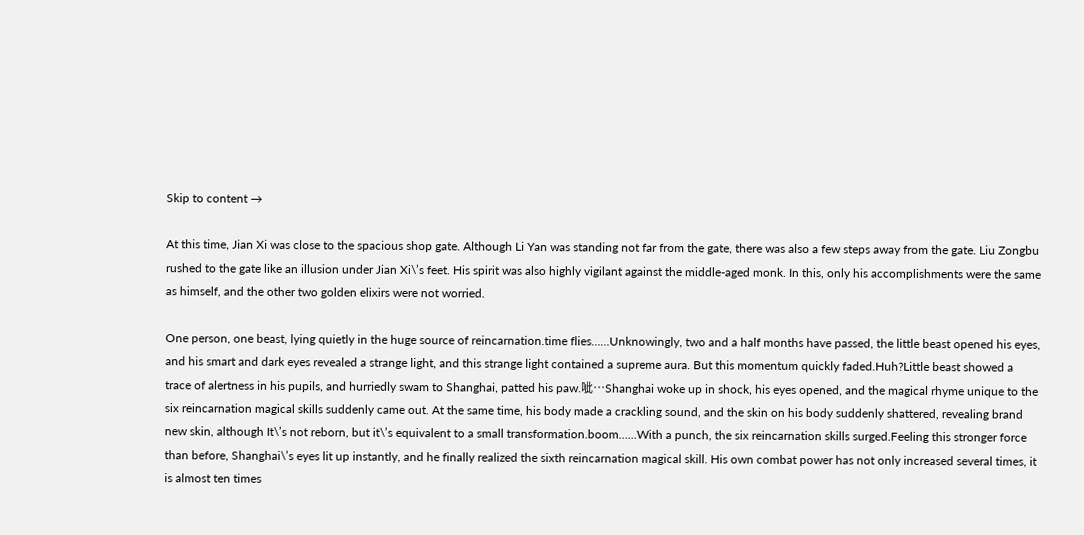Skip to content →

At this time, Jian Xi was close to the spacious shop gate. Although Li Yan was standing not far from the gate, there was also a few steps away from the gate. Liu Zongbu rushed to the gate like an illusion under Jian Xi\’s feet. His spirit was also highly vigilant against the middle-aged monk. In this, only his accomplishments were the same as himself, and the other two golden elixirs were not worried.

One person, one beast, lying quietly in the huge source of reincarnation.time flies……Unknowingly, two and a half months have passed, the little beast opened his eyes, and his smart and dark eyes revealed a strange light, and this strange light contained a supreme aura. But this momentum quickly faded.Huh?Little beast showed a trace of alertness in his pupils, and hurriedly swam to Shanghai, patted his paw.呲…Shanghai woke up in shock, his eyes opened, and the magical rhyme unique to the six reincarnation magical skills suddenly came out. At the same time, his body made a crackling sound, and the skin on his body suddenly shattered, revealing brand new skin, although It\’s not reborn, but it\’s equivalent to a small transformation.boom……With a punch, the six reincarnation skills surged.Feeling this stronger force than before, Shanghai\’s eyes lit up instantly, and he finally realized the sixth reincarnation magical skill. His own combat power has not only increased several times, it is almost ten times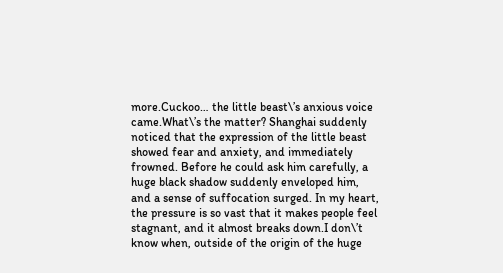more.Cuckoo… the little beast\’s anxious voice came.What\’s the matter? Shanghai suddenly noticed that the expression of the little beast showed fear and anxiety, and immediately frowned. Before he could ask him carefully, a huge black shadow suddenly enveloped him, and a sense of suffocation surged. In my heart, the pressure is so vast that it makes people feel stagnant, and it almost breaks down.I don\’t know when, outside of the origin of the huge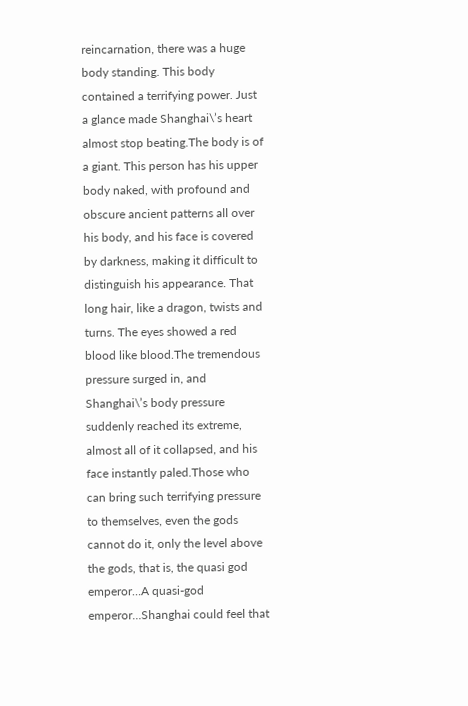reincarnation, there was a huge body standing. This body contained a terrifying power. Just a glance made Shanghai\’s heart almost stop beating.The body is of a giant. This person has his upper body naked, with profound and obscure ancient patterns all over his body, and his face is covered by darkness, making it difficult to distinguish his appearance. That long hair, like a dragon, twists and turns. The eyes showed a red blood like blood.The tremendous pressure surged in, and Shanghai\’s body pressure suddenly reached its extreme, almost all of it collapsed, and his face instantly paled.Those who can bring such terrifying pressure to themselves, even the gods cannot do it, only the level above the gods, that is, the quasi god emperor…A quasi-god emperor…Shanghai could feel that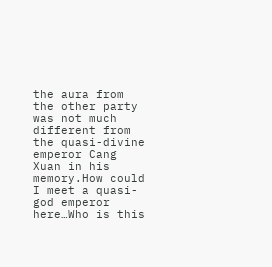the aura from the other party was not much different from the quasi-divine emperor Cang Xuan in his memory.How could I meet a quasi-god emperor here…Who is this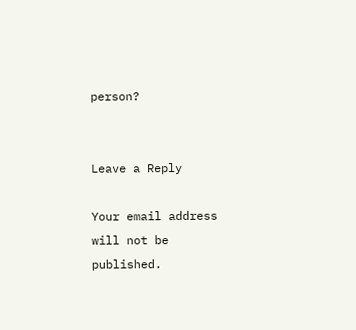person?


Leave a Reply

Your email address will not be published.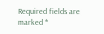Required fields are marked *